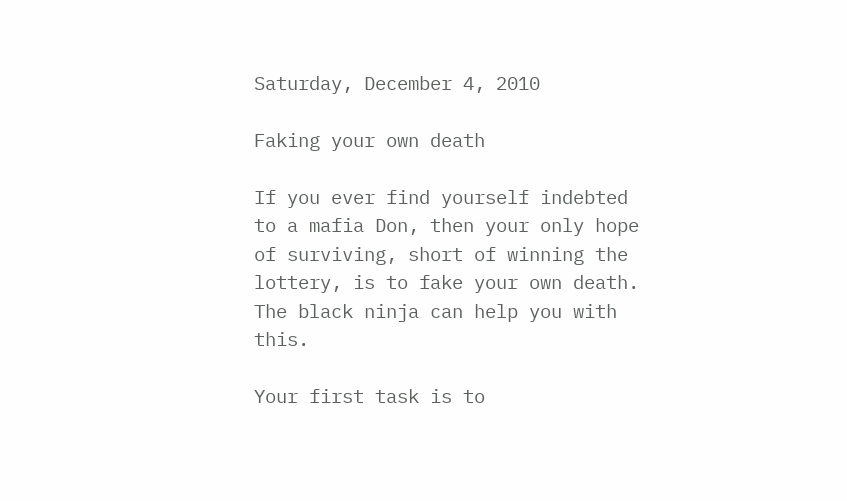Saturday, December 4, 2010

Faking your own death

If you ever find yourself indebted to a mafia Don, then your only hope of surviving, short of winning the lottery, is to fake your own death.  The black ninja can help you with this.

Your first task is to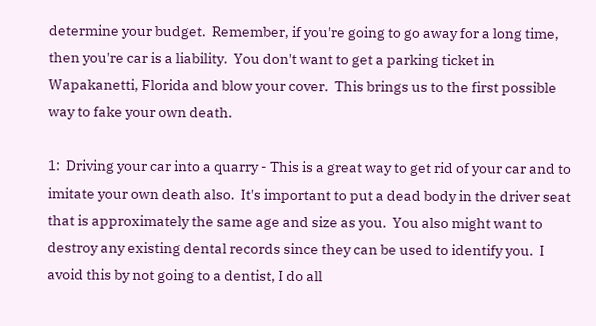determine your budget.  Remember, if you're going to go away for a long time, then you're car is a liability.  You don't want to get a parking ticket in Wapakanetti, Florida and blow your cover.  This brings us to the first possible way to fake your own death.

1:  Driving your car into a quarry - This is a great way to get rid of your car and to imitate your own death also.  It's important to put a dead body in the driver seat that is approximately the same age and size as you.  You also might want to destroy any existing dental records since they can be used to identify you.  I avoid this by not going to a dentist, I do all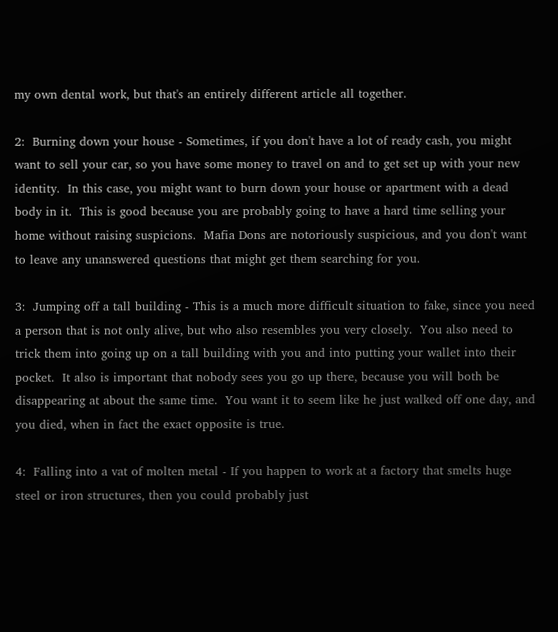my own dental work, but that's an entirely different article all together.

2:  Burning down your house - Sometimes, if you don't have a lot of ready cash, you might want to sell your car, so you have some money to travel on and to get set up with your new identity.  In this case, you might want to burn down your house or apartment with a dead body in it.  This is good because you are probably going to have a hard time selling your home without raising suspicions.  Mafia Dons are notoriously suspicious, and you don't want to leave any unanswered questions that might get them searching for you.

3:  Jumping off a tall building - This is a much more difficult situation to fake, since you need a person that is not only alive, but who also resembles you very closely.  You also need to trick them into going up on a tall building with you and into putting your wallet into their pocket.  It also is important that nobody sees you go up there, because you will both be disappearing at about the same time.  You want it to seem like he just walked off one day, and you died, when in fact the exact opposite is true.

4:  Falling into a vat of molten metal - If you happen to work at a factory that smelts huge steel or iron structures, then you could probably just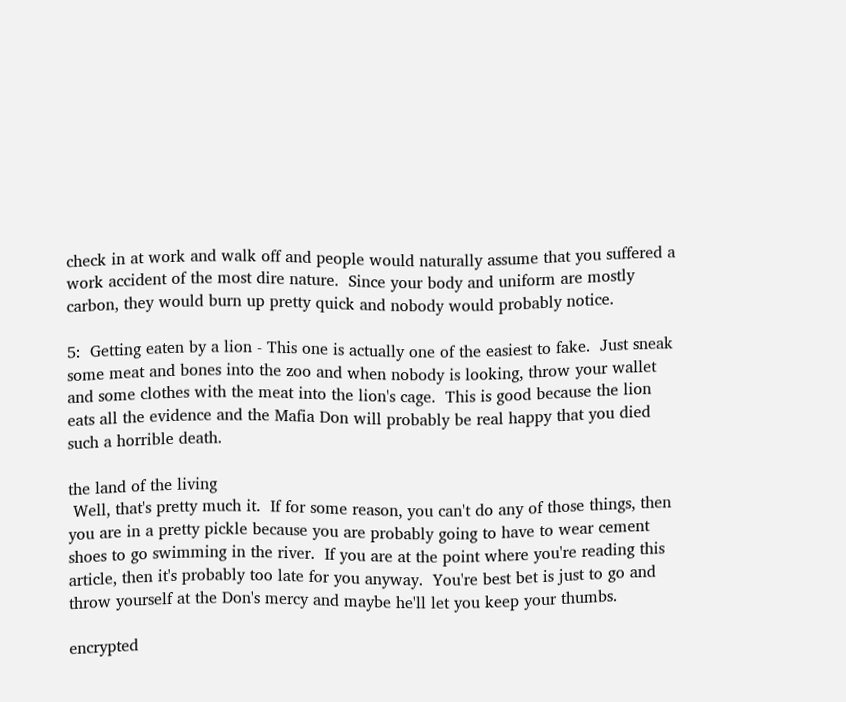check in at work and walk off and people would naturally assume that you suffered a work accident of the most dire nature.  Since your body and uniform are mostly carbon, they would burn up pretty quick and nobody would probably notice.

5:  Getting eaten by a lion - This one is actually one of the easiest to fake.  Just sneak some meat and bones into the zoo and when nobody is looking, throw your wallet and some clothes with the meat into the lion's cage.  This is good because the lion eats all the evidence and the Mafia Don will probably be real happy that you died such a horrible death.

the land of the living
 Well, that's pretty much it.  If for some reason, you can't do any of those things, then you are in a pretty pickle because you are probably going to have to wear cement shoes to go swimming in the river.  If you are at the point where you're reading this article, then it's probably too late for you anyway.  You're best bet is just to go and throw yourself at the Don's mercy and maybe he'll let you keep your thumbs.

encrypted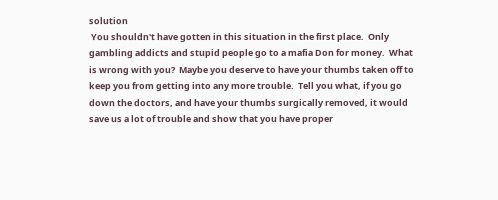solution
 You shouldn't have gotten in this situation in the first place.  Only gambling addicts and stupid people go to a mafia Don for money.  What is wrong with you?  Maybe you deserve to have your thumbs taken off to keep you from getting into any more trouble.  Tell you what, if you go down the doctors, and have your thumbs surgically removed, it would save us a lot of trouble and show that you have proper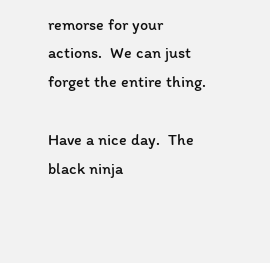remorse for your actions.  We can just forget the entire thing.

Have a nice day.  The black ninja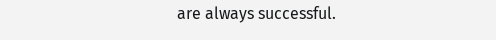are always successful.